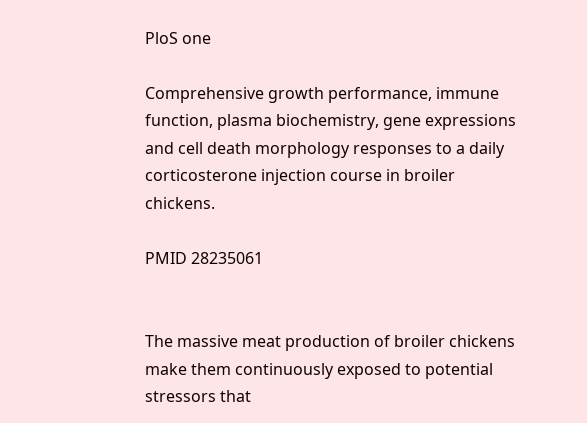PloS one

Comprehensive growth performance, immune function, plasma biochemistry, gene expressions and cell death morphology responses to a daily corticosterone injection course in broiler chickens.

PMID 28235061


The massive meat production of broiler chickens make them continuously exposed to potential stressors that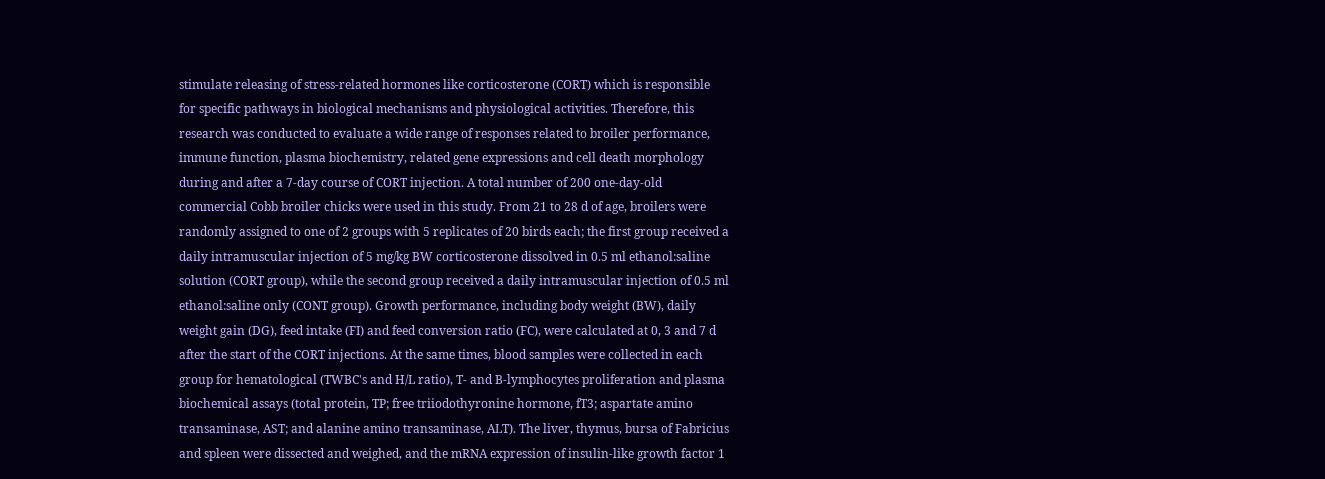stimulate releasing of stress-related hormones like corticosterone (CORT) which is responsible for specific pathways in biological mechanisms and physiological activities. Therefore, this research was conducted to evaluate a wide range of responses related to broiler performance, immune function, plasma biochemistry, related gene expressions and cell death morphology during and after a 7-day course of CORT injection. A total number of 200 one-day-old commercial Cobb broiler chicks were used in this study. From 21 to 28 d of age, broilers were randomly assigned to one of 2 groups with 5 replicates of 20 birds each; the first group received a daily intramuscular injection of 5 mg/kg BW corticosterone dissolved in 0.5 ml ethanol:saline solution (CORT group), while the second group received a daily intramuscular injection of 0.5 ml ethanol:saline only (CONT group). Growth performance, including body weight (BW), daily weight gain (DG), feed intake (FI) and feed conversion ratio (FC), were calculated at 0, 3 and 7 d after the start of the CORT injections. At the same times, blood samples were collected in each group for hematological (TWBC's and H/L ratio), T- and B-lymphocytes proliferation and plasma biochemical assays (total protein, TP; free triiodothyronine hormone, fT3; aspartate amino transaminase, AST; and alanine amino transaminase, ALT). The liver, thymus, bursa of Fabricius and spleen were dissected and weighed, and the mRNA expression of insulin-like growth factor 1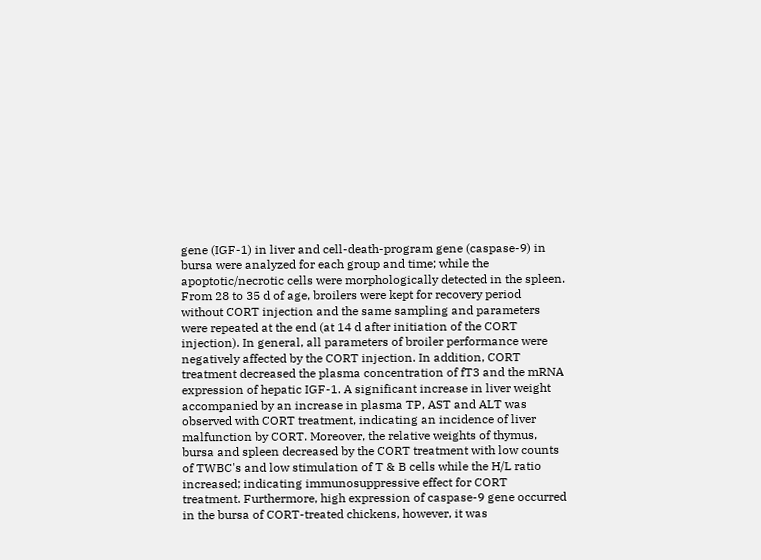gene (IGF-1) in liver and cell-death-program gene (caspase-9) in bursa were analyzed for each group and time; while the apoptotic/necrotic cells were morphologically detected in the spleen. From 28 to 35 d of age, broilers were kept for recovery period without CORT injection and the same sampling and parameters were repeated at the end (at 14 d after initiation of the CORT injection). In general, all parameters of broiler performance were negatively affected by the CORT injection. In addition, CORT treatment decreased the plasma concentration of fT3 and the mRNA expression of hepatic IGF-1. A significant increase in liver weight accompanied by an increase in plasma TP, AST and ALT was observed with CORT treatment, indicating an incidence of liver malfunction by CORT. Moreover, the relative weights of thymus, bursa and spleen decreased by the CORT treatment with low counts of TWBC's and low stimulation of T & B cells while the H/L ratio increased; indicating immunosuppressive effect for CORT treatment. Furthermore, high expression of caspase-9 gene occurred in the bursa of CORT-treated chickens, however, it was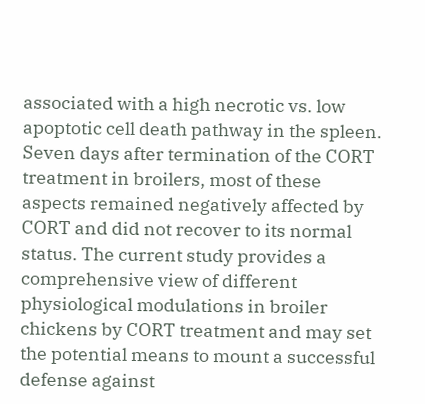associated with a high necrotic vs. low apoptotic cell death pathway in the spleen. Seven days after termination of the CORT treatment in broilers, most of these aspects remained negatively affected by CORT and did not recover to its normal status. The current study provides a comprehensive view of different physiological modulations in broiler chickens by CORT treatment and may set the potential means to mount a successful defense against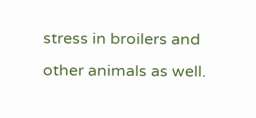stress in broilers and other animals as well.